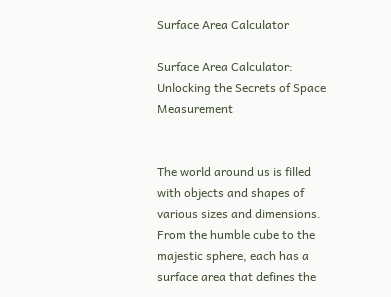Surface Area Calculator

Surface Area Calculator: Unlocking the Secrets of Space Measurement


The world around us is filled with objects and shapes of various sizes and dimensions. From the humble cube to the majestic sphere, each has a surface area that defines the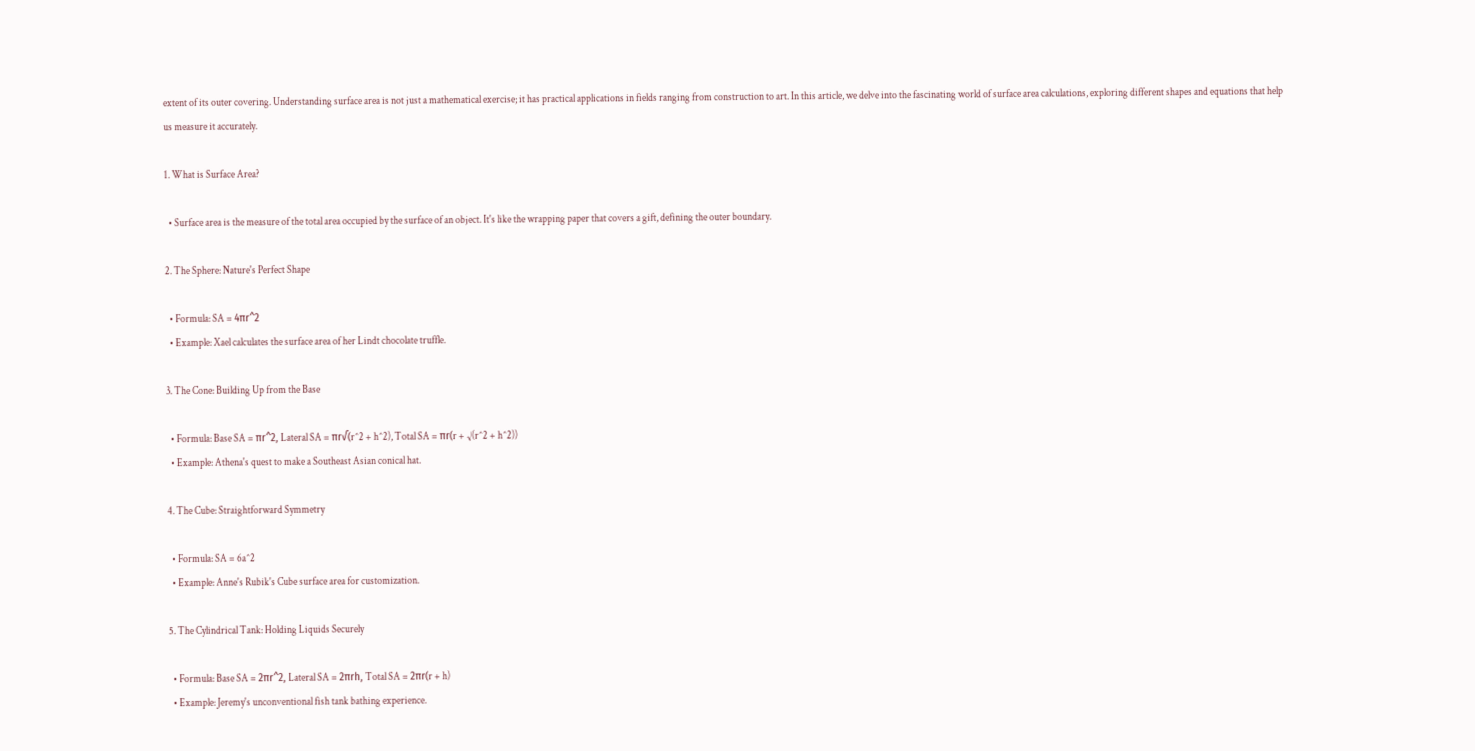extent of its outer covering. Understanding surface area is not just a mathematical exercise; it has practical applications in fields ranging from construction to art. In this article, we delve into the fascinating world of surface area calculations, exploring different shapes and equations that help us measure it accurately.

1. What is Surface Area?

  • Surface area is the measure of the total area occupied by the surface of an object. It's like the wrapping paper that covers a gift, defining the outer boundary.

2. The Sphere: Nature's Perfect Shape

  • Formula: SA = 4πr^2
  • Example: Xael calculates the surface area of her Lindt chocolate truffle.

3. The Cone: Building Up from the Base

  • Formula: Base SA = πr^2, Lateral SA = πr√(r^2 + h^2), Total SA = πr(r + √(r^2 + h^2))
  • Example: Athena's quest to make a Southeast Asian conical hat.

4. The Cube: Straightforward Symmetry

  • Formula: SA = 6a^2
  • Example: Anne's Rubik's Cube surface area for customization.

5. The Cylindrical Tank: Holding Liquids Securely

  • Formula: Base SA = 2πr^2, Lateral SA = 2πrh, Total SA = 2πr(r + h)
  • Example: Jeremy's unconventional fish tank bathing experience.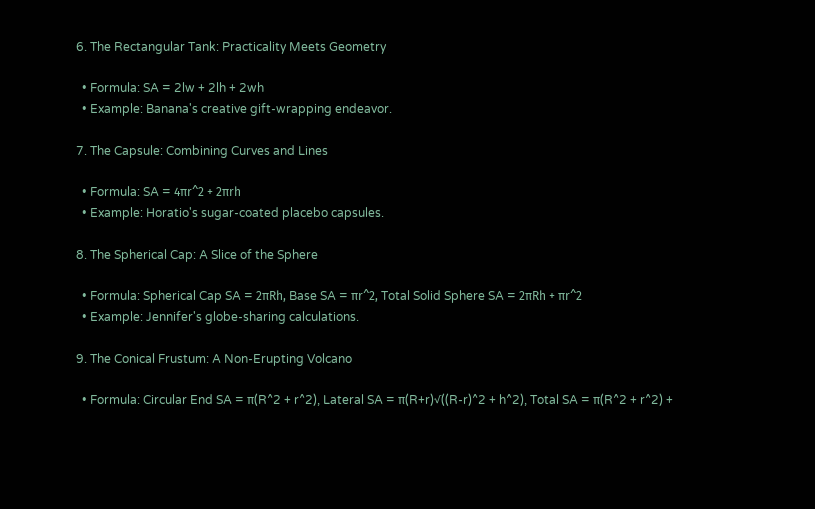6. The Rectangular Tank: Practicality Meets Geometry

  • Formula: SA = 2lw + 2lh + 2wh
  • Example: Banana's creative gift-wrapping endeavor.

7. The Capsule: Combining Curves and Lines

  • Formula: SA = 4πr^2 + 2πrh
  • Example: Horatio's sugar-coated placebo capsules.

8. The Spherical Cap: A Slice of the Sphere

  • Formula: Spherical Cap SA = 2πRh, Base SA = πr^2, Total Solid Sphere SA = 2πRh + πr^2
  • Example: Jennifer's globe-sharing calculations.

9. The Conical Frustum: A Non-Erupting Volcano

  • Formula: Circular End SA = π(R^2 + r^2), Lateral SA = π(R+r)√((R-r)^2 + h^2), Total SA = π(R^2 + r^2) +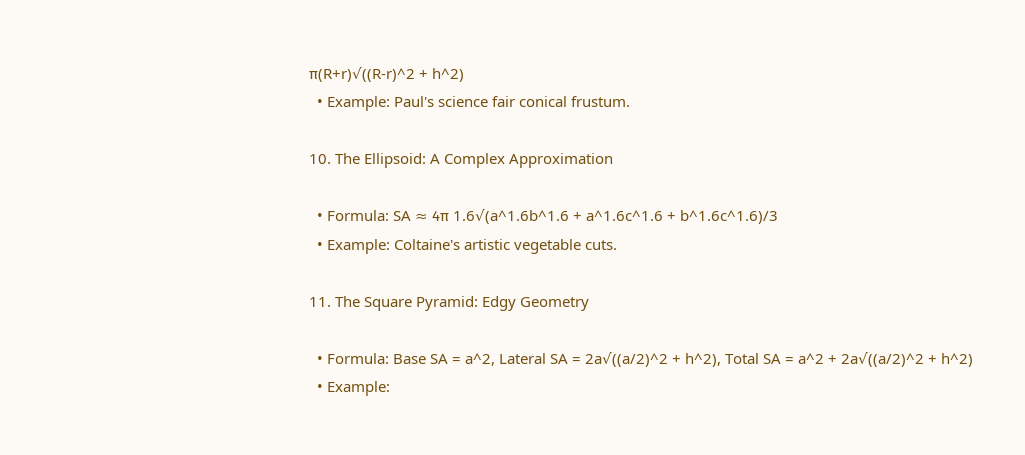π(R+r)√((R-r)^2 + h^2)
  • Example: Paul's science fair conical frustum.

10. The Ellipsoid: A Complex Approximation

  • Formula: SA ≈ 4π 1.6√(a^1.6b^1.6 + a^1.6c^1.6 + b^1.6c^1.6)/3
  • Example: Coltaine's artistic vegetable cuts.

11. The Square Pyramid: Edgy Geometry

  • Formula: Base SA = a^2, Lateral SA = 2a√((a/2)^2 + h^2), Total SA = a^2 + 2a√((a/2)^2 + h^2)
  • Example: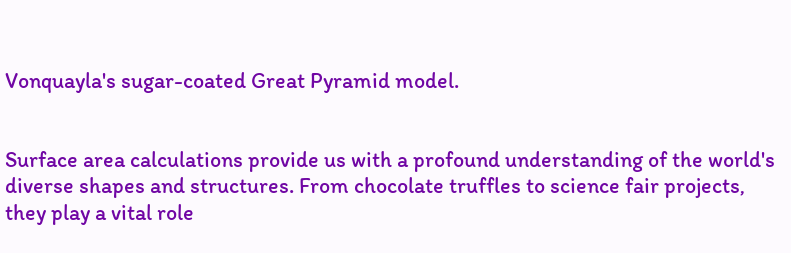Vonquayla's sugar-coated Great Pyramid model.


Surface area calculations provide us with a profound understanding of the world's diverse shapes and structures. From chocolate truffles to science fair projects, they play a vital role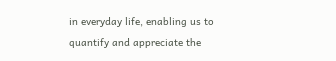in everyday life, enabling us to quantify and appreciate the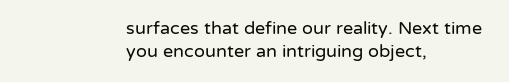surfaces that define our reality. Next time you encounter an intriguing object,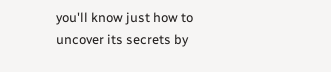you'll know just how to uncover its secrets by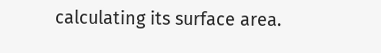calculating its surface area.